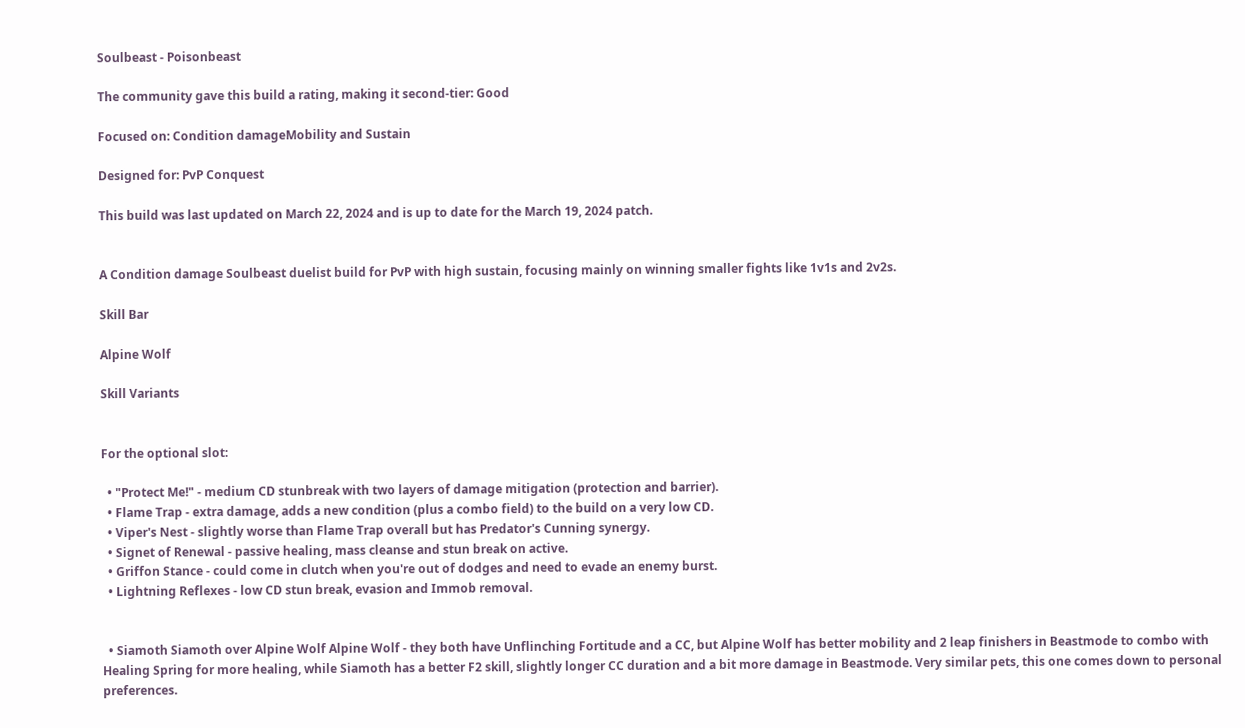Soulbeast - Poisonbeast

The community gave this build a rating, making it second-tier: Good

Focused on: Condition damageMobility and Sustain

Designed for: PvP Conquest

This build was last updated on March 22, 2024 and is up to date for the March 19, 2024 patch.


A Condition damage Soulbeast duelist build for PvP with high sustain, focusing mainly on winning smaller fights like 1v1s and 2v2s.

Skill Bar

Alpine Wolf

Skill Variants


For the optional slot:

  • "Protect Me!" - medium CD stunbreak with two layers of damage mitigation (protection and barrier).
  • Flame Trap - extra damage, adds a new condition (plus a combo field) to the build on a very low CD.
  • Viper's Nest - slightly worse than Flame Trap overall but has Predator's Cunning synergy.
  • Signet of Renewal - passive healing, mass cleanse and stun break on active.
  • Griffon Stance - could come in clutch when you're out of dodges and need to evade an enemy burst.
  • Lightning Reflexes - low CD stun break, evasion and Immob removal.


  • Siamoth Siamoth over Alpine Wolf Alpine Wolf - they both have Unflinching Fortitude and a CC, but Alpine Wolf has better mobility and 2 leap finishers in Beastmode to combo with Healing Spring for more healing, while Siamoth has a better F2 skill, slightly longer CC duration and a bit more damage in Beastmode. Very similar pets, this one comes down to personal preferences.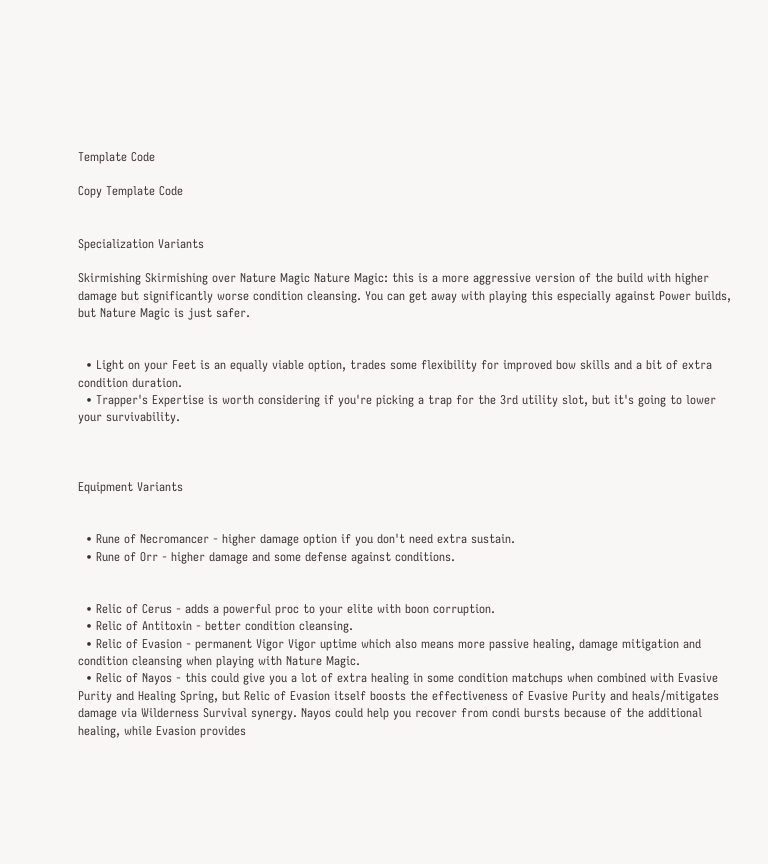Template Code

Copy Template Code


Specialization Variants

Skirmishing Skirmishing over Nature Magic Nature Magic: this is a more aggressive version of the build with higher damage but significantly worse condition cleansing. You can get away with playing this especially against Power builds, but Nature Magic is just safer.


  • Light on your Feet is an equally viable option, trades some flexibility for improved bow skills and a bit of extra condition duration.
  • Trapper's Expertise is worth considering if you're picking a trap for the 3rd utility slot, but it's going to lower your survivability.



Equipment Variants


  • Rune of Necromancer - higher damage option if you don't need extra sustain.
  • Rune of Orr - higher damage and some defense against conditions.


  • Relic of Cerus - adds a powerful proc to your elite with boon corruption.
  • Relic of Antitoxin - better condition cleansing.
  • Relic of Evasion - permanent Vigor Vigor uptime which also means more passive healing, damage mitigation and condition cleansing when playing with Nature Magic.
  • Relic of Nayos - this could give you a lot of extra healing in some condition matchups when combined with Evasive Purity and Healing Spring, but Relic of Evasion itself boosts the effectiveness of Evasive Purity and heals/mitigates damage via Wilderness Survival synergy. Nayos could help you recover from condi bursts because of the additional healing, while Evasion provides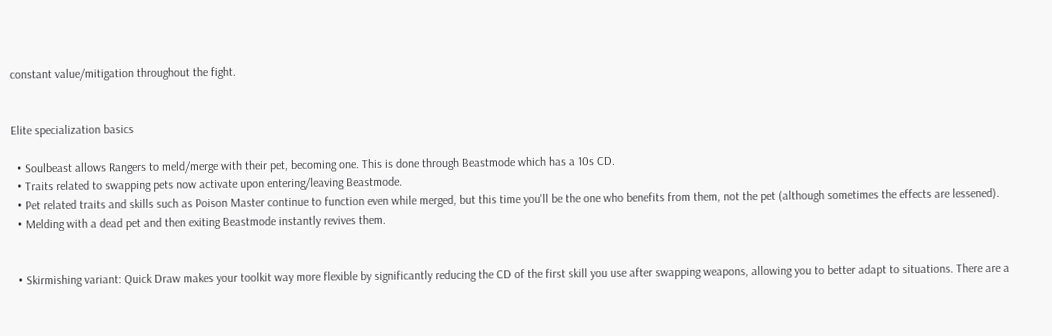constant value/mitigation throughout the fight.


Elite specialization basics

  • Soulbeast allows Rangers to meld/merge with their pet, becoming one. This is done through Beastmode which has a 10s CD.
  • Traits related to swapping pets now activate upon entering/leaving Beastmode.
  • Pet related traits and skills such as Poison Master continue to function even while merged, but this time you'll be the one who benefits from them, not the pet (although sometimes the effects are lessened).
  • Melding with a dead pet and then exiting Beastmode instantly revives them.


  • Skirmishing variant: Quick Draw makes your toolkit way more flexible by significantly reducing the CD of the first skill you use after swapping weapons, allowing you to better adapt to situations. There are a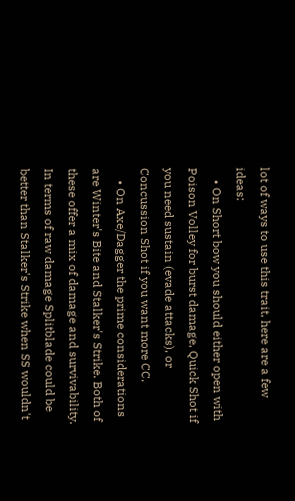lot of ways to use this trait, here are a few ideas:
    • On Short bow you should either open with Poison Volley for burst damage, Quick Shot if you need sustain (evade attacks), or Concussion Shot if you want more CC.
    • On Axe/Dagger the prime considerations are Winter's Bite and Stalker's Strike. Both of these offer a mix of damage and survivability. In terms of raw damage Splitblade could be better than Stalker's Strike when SS wouldn't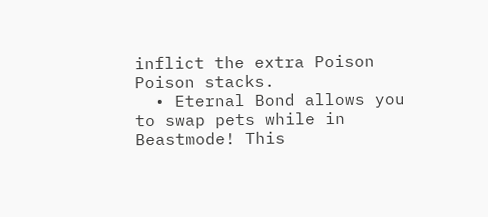inflict the extra Poison Poison stacks.
  • Eternal Bond allows you to swap pets while in Beastmode! This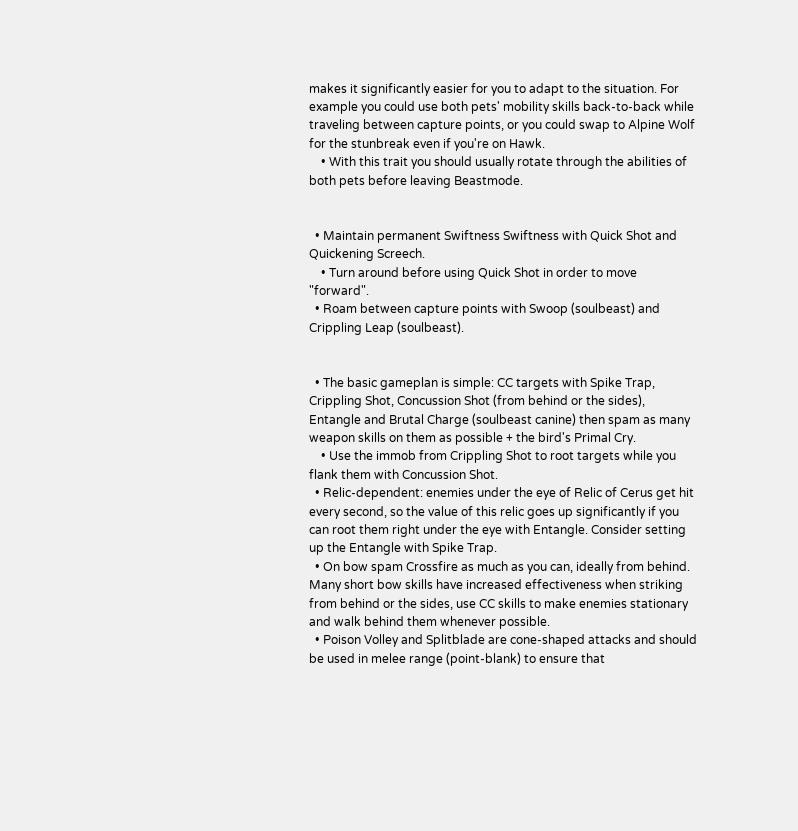makes it significantly easier for you to adapt to the situation. For example you could use both pets' mobility skills back-to-back while traveling between capture points, or you could swap to Alpine Wolf for the stunbreak even if you're on Hawk.
    • With this trait you should usually rotate through the abilities of both pets before leaving Beastmode.


  • Maintain permanent Swiftness Swiftness with Quick Shot and Quickening Screech.
    • Turn around before using Quick Shot in order to move "forward".
  • Roam between capture points with Swoop (soulbeast) and Crippling Leap (soulbeast).


  • The basic gameplan is simple: CC targets with Spike Trap, Crippling Shot, Concussion Shot (from behind or the sides), Entangle and Brutal Charge (soulbeast canine) then spam as many weapon skills on them as possible + the bird's Primal Cry.
    • Use the immob from Crippling Shot to root targets while you flank them with Concussion Shot.
  • Relic-dependent: enemies under the eye of Relic of Cerus get hit every second, so the value of this relic goes up significantly if you can root them right under the eye with Entangle. Consider setting up the Entangle with Spike Trap.
  • On bow spam Crossfire as much as you can, ideally from behind. Many short bow skills have increased effectiveness when striking from behind or the sides, use CC skills to make enemies stationary and walk behind them whenever possible.
  • Poison Volley and Splitblade are cone-shaped attacks and should be used in melee range (point-blank) to ensure that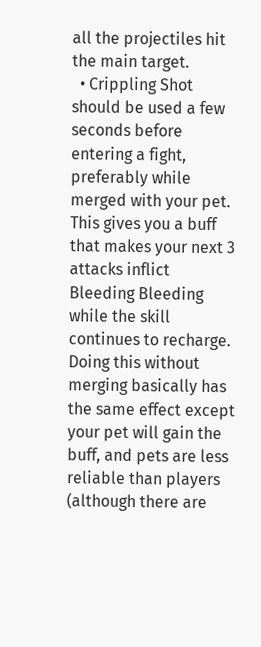all the projectiles hit the main target.
  • Crippling Shot should be used a few seconds before entering a fight, preferably while merged with your pet. This gives you a buff that makes your next 3 attacks inflict Bleeding Bleeding while the skill continues to recharge. Doing this without merging basically has the same effect except your pet will gain the buff, and pets are less reliable than players (although there are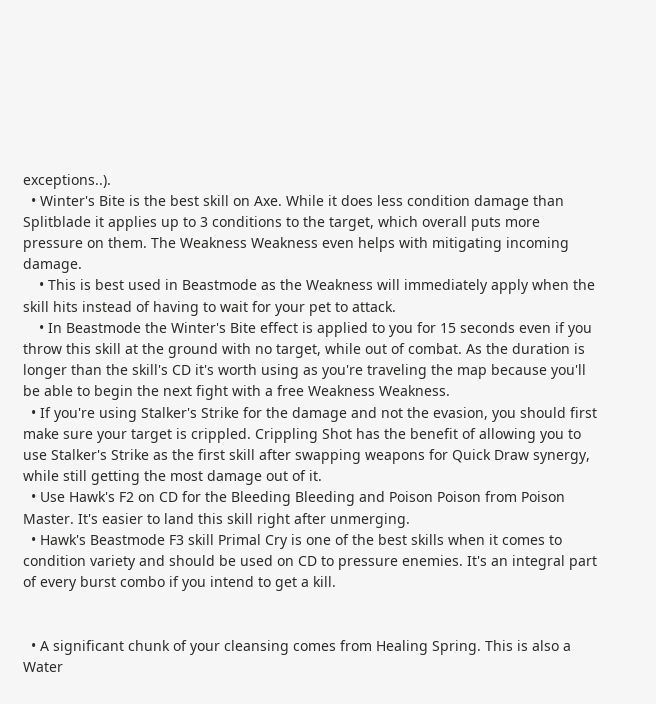exceptions..).
  • Winter's Bite is the best skill on Axe. While it does less condition damage than Splitblade it applies up to 3 conditions to the target, which overall puts more pressure on them. The Weakness Weakness even helps with mitigating incoming damage.
    • This is best used in Beastmode as the Weakness will immediately apply when the skill hits instead of having to wait for your pet to attack.
    • In Beastmode the Winter's Bite effect is applied to you for 15 seconds even if you throw this skill at the ground with no target, while out of combat. As the duration is longer than the skill's CD it's worth using as you're traveling the map because you'll be able to begin the next fight with a free Weakness Weakness.
  • If you're using Stalker's Strike for the damage and not the evasion, you should first make sure your target is crippled. Crippling Shot has the benefit of allowing you to use Stalker's Strike as the first skill after swapping weapons for Quick Draw synergy, while still getting the most damage out of it.
  • Use Hawk's F2 on CD for the Bleeding Bleeding and Poison Poison from Poison Master. It's easier to land this skill right after unmerging.
  • Hawk's Beastmode F3 skill Primal Cry is one of the best skills when it comes to condition variety and should be used on CD to pressure enemies. It's an integral part of every burst combo if you intend to get a kill.


  • A significant chunk of your cleansing comes from Healing Spring. This is also a Water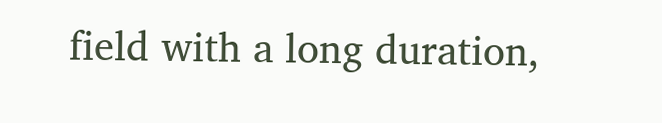field with a long duration,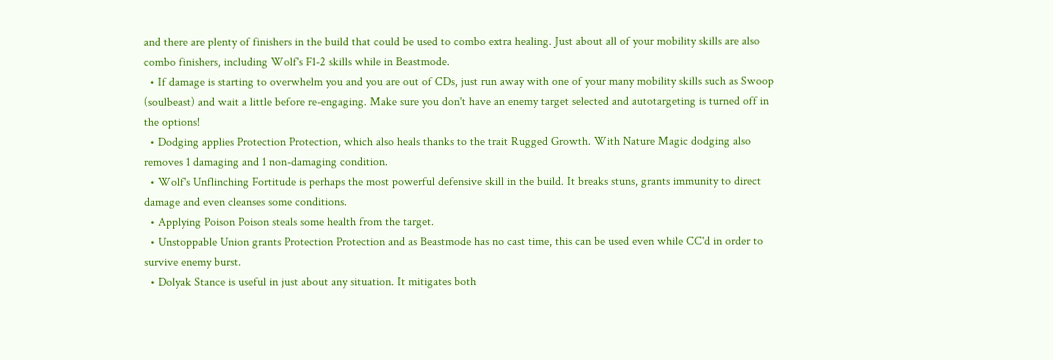and there are plenty of finishers in the build that could be used to combo extra healing. Just about all of your mobility skills are also combo finishers, including Wolf's F1-2 skills while in Beastmode.
  • If damage is starting to overwhelm you and you are out of CDs, just run away with one of your many mobility skills such as Swoop (soulbeast) and wait a little before re-engaging. Make sure you don't have an enemy target selected and autotargeting is turned off in the options!
  • Dodging applies Protection Protection, which also heals thanks to the trait Rugged Growth. With Nature Magic dodging also removes 1 damaging and 1 non-damaging condition.
  • Wolf's Unflinching Fortitude is perhaps the most powerful defensive skill in the build. It breaks stuns, grants immunity to direct damage and even cleanses some conditions.
  • Applying Poison Poison steals some health from the target.
  • Unstoppable Union grants Protection Protection and as Beastmode has no cast time, this can be used even while CC'd in order to survive enemy burst.
  • Dolyak Stance is useful in just about any situation. It mitigates both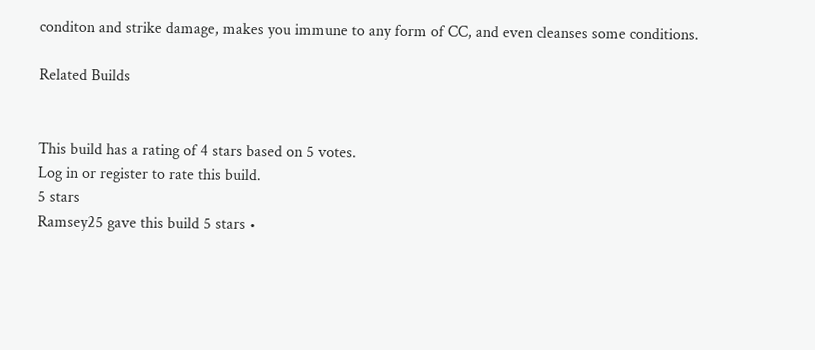conditon and strike damage, makes you immune to any form of CC, and even cleanses some conditions.

Related Builds


This build has a rating of 4 stars based on 5 votes.
Log in or register to rate this build.
5 stars
Ramsey25 gave this build 5 stars •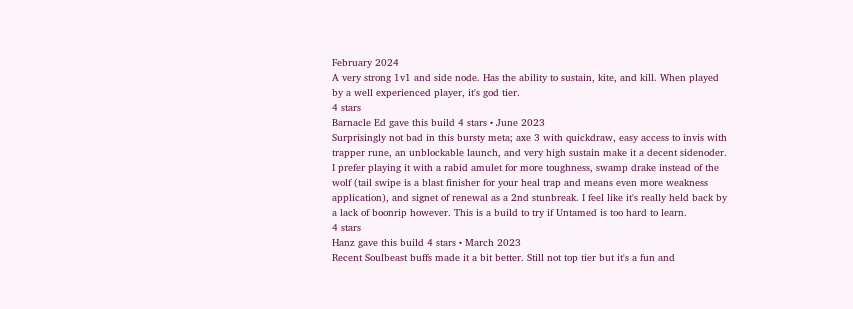February 2024
A very strong 1v1 and side node. Has the ability to sustain, kite, and kill. When played by a well experienced player, it's god tier.
4 stars
Barnacle Ed gave this build 4 stars • June 2023
Surprisingly not bad in this bursty meta; axe 3 with quickdraw, easy access to invis with trapper rune, an unblockable launch, and very high sustain make it a decent sidenoder. I prefer playing it with a rabid amulet for more toughness, swamp drake instead of the wolf (tail swipe is a blast finisher for your heal trap and means even more weakness application), and signet of renewal as a 2nd stunbreak. I feel like it's really held back by a lack of boonrip however. This is a build to try if Untamed is too hard to learn.
4 stars
Hanz gave this build 4 stars • March 2023
Recent Soulbeast buffs made it a bit better. Still not top tier but it's a fun and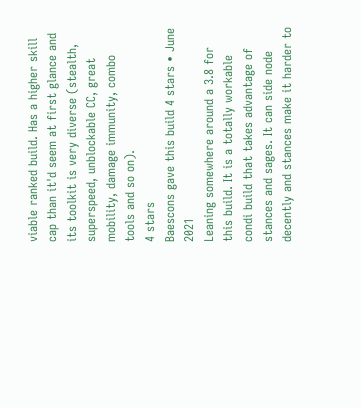viable ranked build. Has a higher skill cap than it'd seem at first glance and its toolkit is very diverse (stealth, superspeed, unblockable CC, great mobility, damage immunity, combo tools and so on).
4 stars
Baescons gave this build 4 stars • June 2021
Leaning somewhere around a 3.8 for this build. It is a totally workable condi build that takes advantage of stances and sages. It can side node decently and stances make it harder to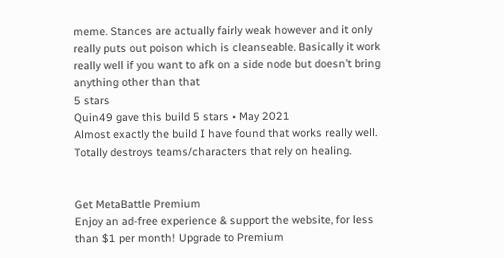meme. Stances are actually fairly weak however and it only really puts out poison which is cleanseable. Basically it work really well if you want to afk on a side node but doesn’t bring anything other than that
5 stars
Quin49 gave this build 5 stars • May 2021
Almost exactly the build I have found that works really well. Totally destroys teams/characters that rely on healing.


Get MetaBattle Premium
Enjoy an ad-free experience & support the website, for less than $1 per month! Upgrade to Premium